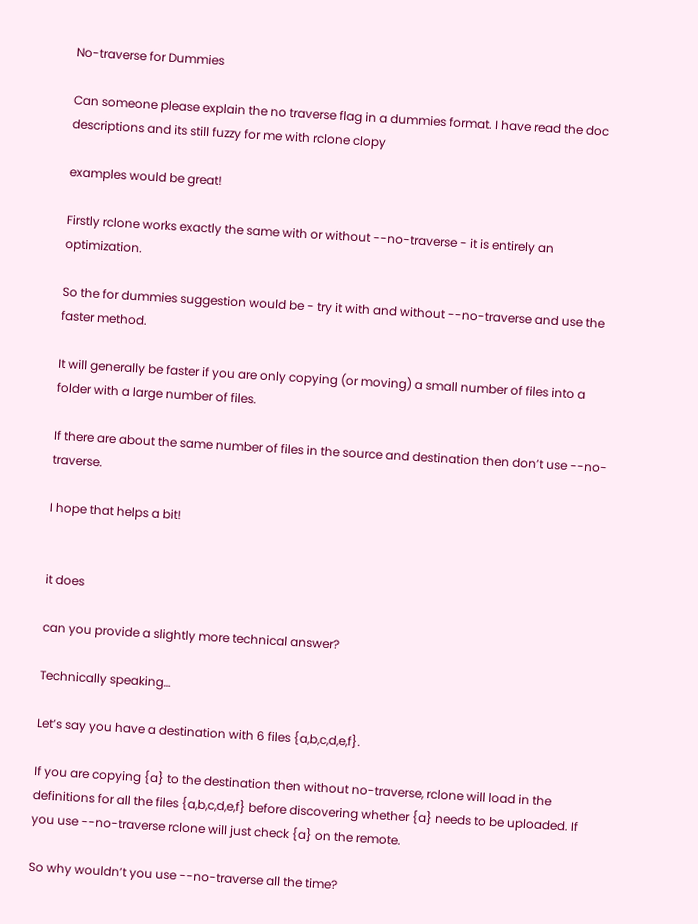No-traverse for Dummies

Can someone please explain the no traverse flag in a dummies format. I have read the doc descriptions and its still fuzzy for me with rclone clopy

examples would be great!

Firstly rclone works exactly the same with or without --no-traverse - it is entirely an optimization.

So the for dummies suggestion would be - try it with and without --no-traverse and use the faster method.

It will generally be faster if you are only copying (or moving) a small number of files into a folder with a large number of files.

If there are about the same number of files in the source and destination then don’t use --no-traverse.

I hope that helps a bit!


it does

can you provide a slightly more technical answer?

Technically speaking…

Let’s say you have a destination with 6 files {a,b,c,d,e,f}.

If you are copying {a} to the destination then without no-traverse, rclone will load in the definitions for all the files {a,b,c,d,e,f} before discovering whether {a} needs to be uploaded. If you use --no-traverse rclone will just check {a} on the remote.

So why wouldn’t you use --no-traverse all the time?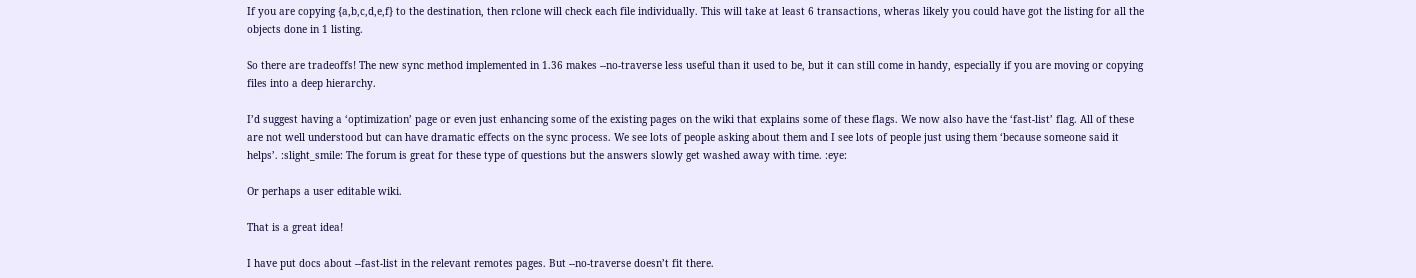If you are copying {a,b,c,d,e,f} to the destination, then rclone will check each file individually. This will take at least 6 transactions, wheras likely you could have got the listing for all the objects done in 1 listing.

So there are tradeoffs! The new sync method implemented in 1.36 makes --no-traverse less useful than it used to be, but it can still come in handy, especially if you are moving or copying files into a deep hierarchy.

I’d suggest having a ‘optimization’ page or even just enhancing some of the existing pages on the wiki that explains some of these flags. We now also have the ‘fast-list’ flag. All of these are not well understood but can have dramatic effects on the sync process. We see lots of people asking about them and I see lots of people just using them ‘because someone said it helps’. :slight_smile: The forum is great for these type of questions but the answers slowly get washed away with time. :eye:

Or perhaps a user editable wiki.

That is a great idea!

I have put docs about --fast-list in the relevant remotes pages. But --no-traverse doesn’t fit there.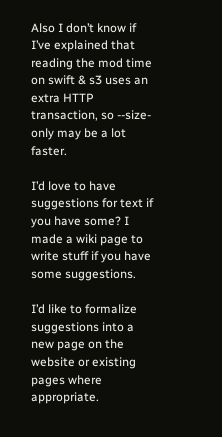Also I don’t know if I’ve explained that reading the mod time on swift & s3 uses an extra HTTP transaction, so --size-only may be a lot faster.

I’d love to have suggestions for text if you have some? I made a wiki page to write stuff if you have some suggestions.

I’d like to formalize suggestions into a new page on the website or existing pages where appropriate.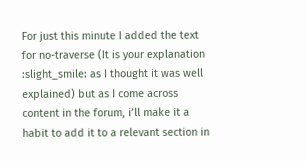For just this minute I added the text for no-traverse (It is your explanation :slight_smile: as I thought it was well explained) but as I come across content in the forum, i’ll make it a habit to add it to a relevant section in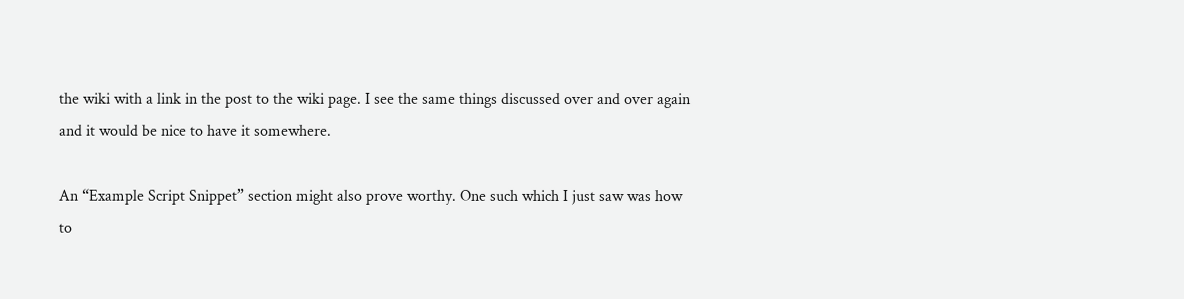the wiki with a link in the post to the wiki page. I see the same things discussed over and over again and it would be nice to have it somewhere.

An “Example Script Snippet” section might also prove worthy. One such which I just saw was how to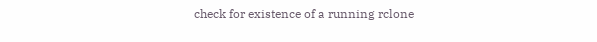check for existence of a running rclone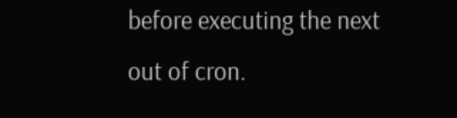before executing the next out of cron.